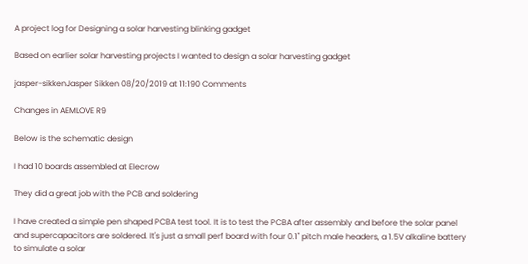A project log for Designing a solar harvesting blinking gadget

Based on earlier solar harvesting projects I wanted to design a solar harvesting gadget

jasper-sikkenJasper Sikken 08/20/2019 at 11:190 Comments

Changes in AEMLOVE R9

Below is the schematic design

I had 10 boards assembled at Elecrow

They did a great job with the PCB and soldering

I have created a simple pen shaped PCBA test tool. It is to test the PCBA after assembly and before the solar panel and supercapacitors are soldered. It's just a small perf board with four 0.1" pitch male headers, a 1.5V alkaline battery to simulate a solar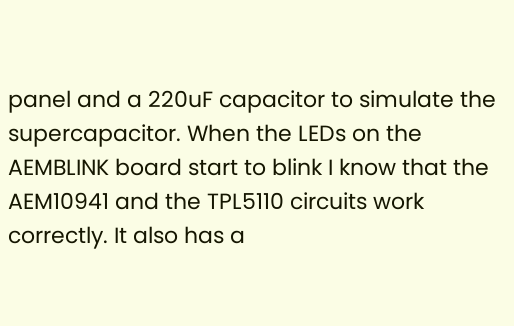panel and a 220uF capacitor to simulate the supercapacitor. When the LEDs on the AEMBLINK board start to blink I know that the AEM10941 and the TPL5110 circuits work correctly. It also has a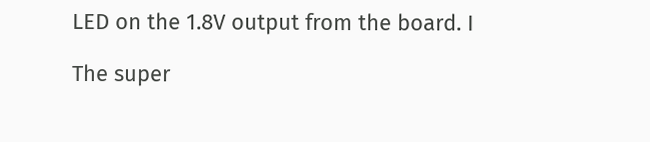LED on the 1.8V output from the board. I

The super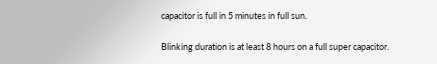capacitor is full in 5 minutes in full sun.

Blinking duration is at least 8 hours on a full super capacitor.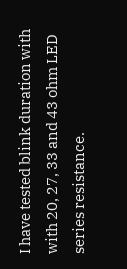I have tested blink duration with with 20, 27, 33 and 43 ohm LED series resistance.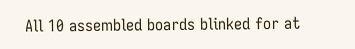All 10 assembled boards blinked for at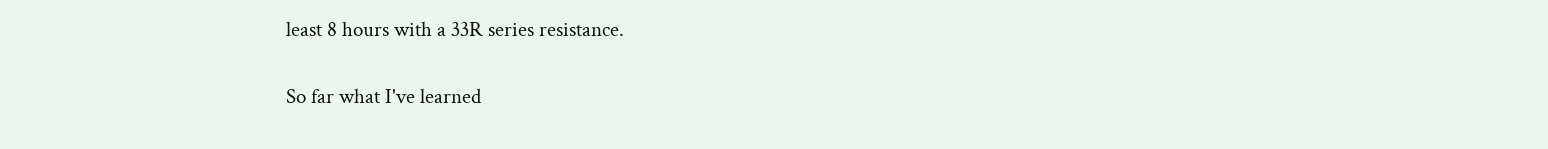least 8 hours with a 33R series resistance.

So far what I've learned